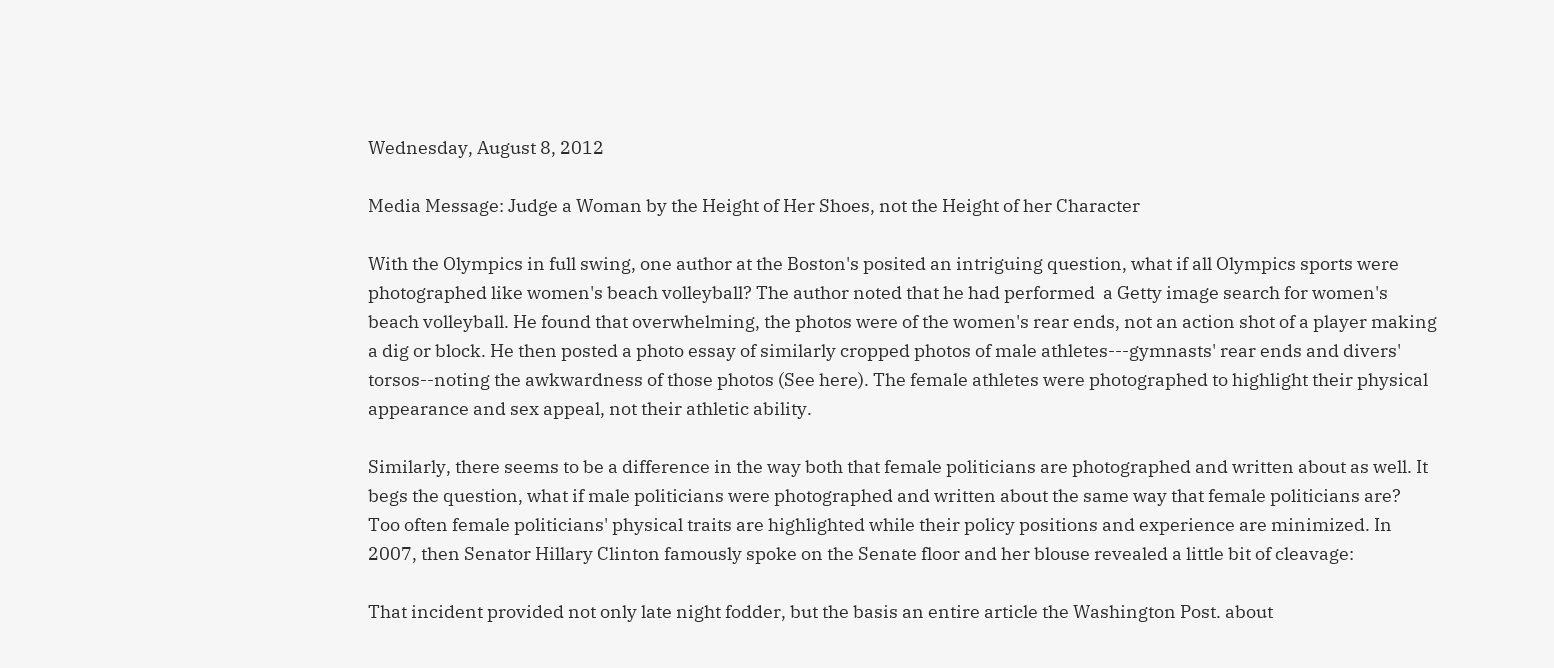Wednesday, August 8, 2012

Media Message: Judge a Woman by the Height of Her Shoes, not the Height of her Character

With the Olympics in full swing, one author at the Boston's posited an intriguing question, what if all Olympics sports were photographed like women's beach volleyball? The author noted that he had performed  a Getty image search for women's beach volleyball. He found that overwhelming, the photos were of the women's rear ends, not an action shot of a player making a dig or block. He then posted a photo essay of similarly cropped photos of male athletes---gymnasts' rear ends and divers' torsos--noting the awkwardness of those photos (See here). The female athletes were photographed to highlight their physical appearance and sex appeal, not their athletic ability.

Similarly, there seems to be a difference in the way both that female politicians are photographed and written about as well. It begs the question, what if male politicians were photographed and written about the same way that female politicians are?  Too often female politicians' physical traits are highlighted while their policy positions and experience are minimized. In 2007, then Senator Hillary Clinton famously spoke on the Senate floor and her blouse revealed a little bit of cleavage:

That incident provided not only late night fodder, but the basis an entire article the Washington Post. about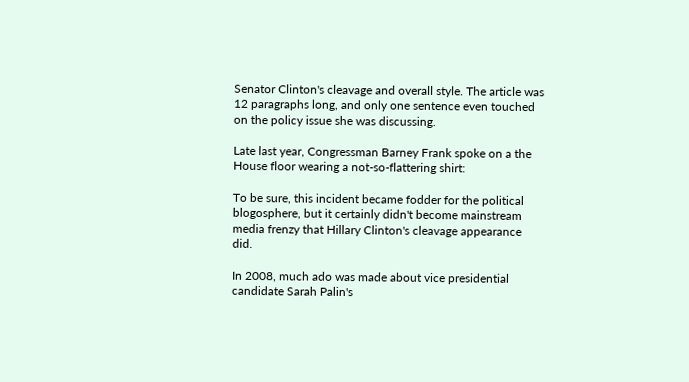Senator Clinton's cleavage and overall style. The article was 12 paragraphs long, and only one sentence even touched on the policy issue she was discussing.

Late last year, Congressman Barney Frank spoke on a the House floor wearing a not-so-flattering shirt:

To be sure, this incident became fodder for the political blogosphere, but it certainly didn't become mainstream media frenzy that Hillary Clinton's cleavage appearance did.

In 2008, much ado was made about vice presidential candidate Sarah Palin's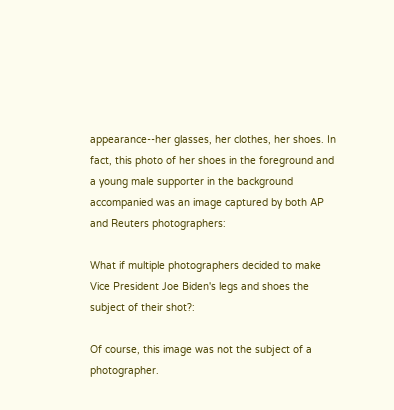appearance--her glasses, her clothes, her shoes. In fact, this photo of her shoes in the foreground and a young male supporter in the background accompanied was an image captured by both AP and Reuters photographers:

What if multiple photographers decided to make Vice President Joe Biden's legs and shoes the subject of their shot?:

Of course, this image was not the subject of a photographer.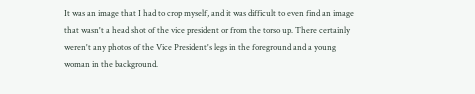It was an image that I had to crop myself, and it was difficult to even find an image that wasn't a head shot of the vice president or from the torso up. There certainly weren't any photos of the Vice President's legs in the foreground and a young woman in the background.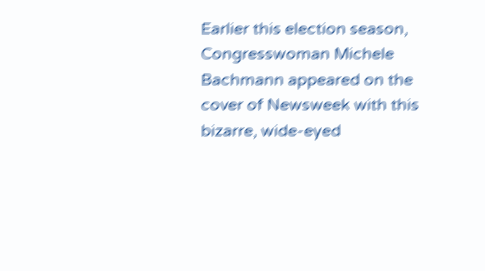Earlier this election season, Congresswoman Michele Bachmann appeared on the cover of Newsweek with this bizarre, wide-eyed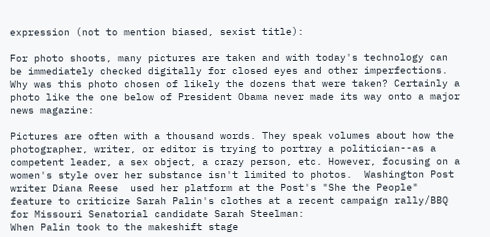expression (not to mention biased, sexist title):

For photo shoots, many pictures are taken and with today's technology can be immediately checked digitally for closed eyes and other imperfections. Why was this photo chosen of likely the dozens that were taken? Certainly a photo like the one below of President Obama never made its way onto a major news magazine:

Pictures are often with a thousand words. They speak volumes about how the photographer, writer, or editor is trying to portray a politician--as a competent leader, a sex object, a crazy person, etc. However, focusing on a women's style over her substance isn't limited to photos.  Washington Post writer Diana Reese  used her platform at the Post's "She the People" feature to criticize Sarah Palin's clothes at a recent campaign rally/BBQ for Missouri Senatorial candidate Sarah Steelman:
When Palin took to the makeshift stage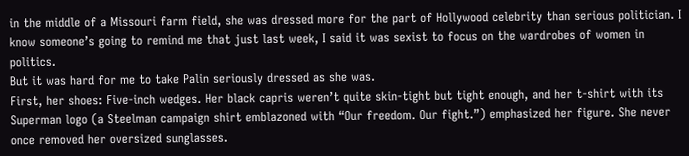in the middle of a Missouri farm field, she was dressed more for the part of Hollywood celebrity than serious politician. I know someone’s going to remind me that just last week, I said it was sexist to focus on the wardrobes of women in politics.
But it was hard for me to take Palin seriously dressed as she was.
First, her shoes: Five-inch wedges. Her black capris weren’t quite skin-tight but tight enough, and her t-shirt with its Superman logo (a Steelman campaign shirt emblazoned with “Our freedom. Our fight.”) emphasized her figure. She never once removed her oversized sunglasses.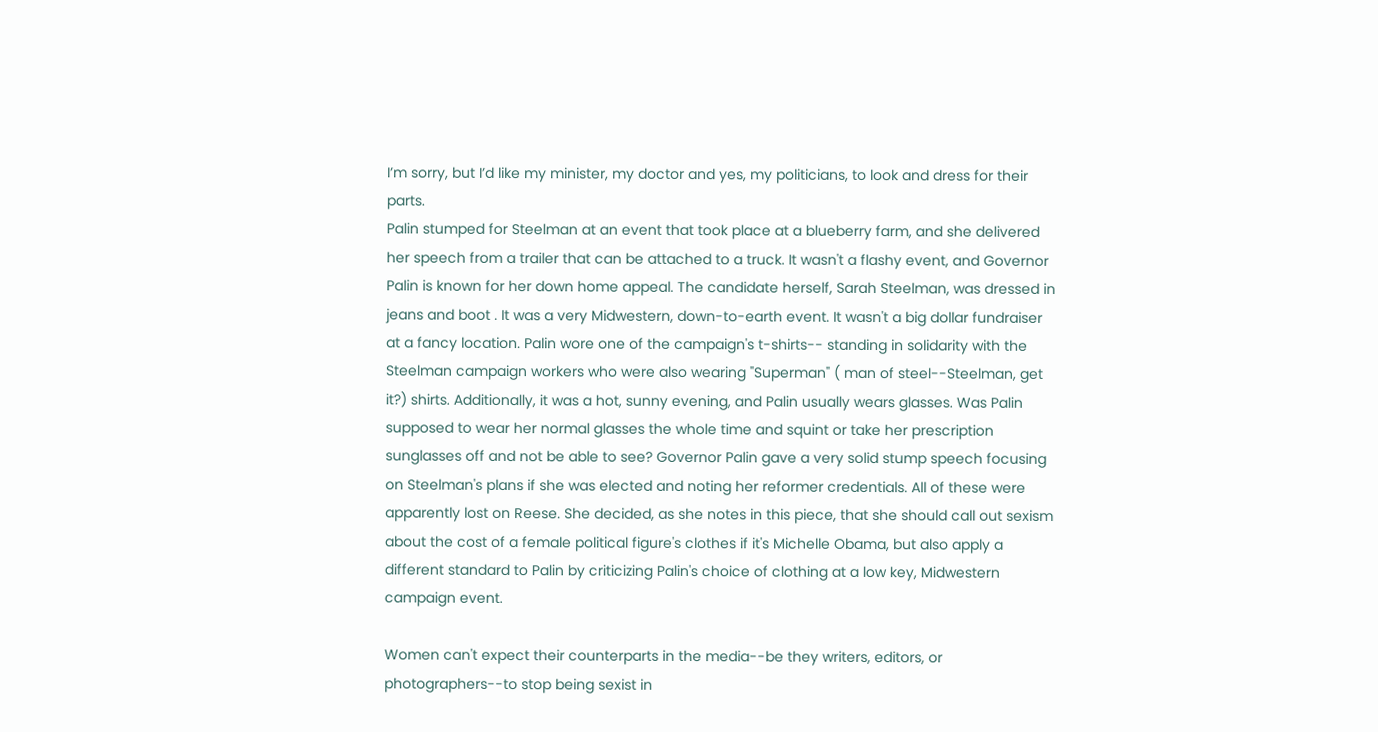I’m sorry, but I’d like my minister, my doctor and yes, my politicians, to look and dress for their parts.
Palin stumped for Steelman at an event that took place at a blueberry farm, and she delivered her speech from a trailer that can be attached to a truck. It wasn't a flashy event, and Governor Palin is known for her down home appeal. The candidate herself, Sarah Steelman, was dressed in jeans and boot . It was a very Midwestern, down-to-earth event. It wasn't a big dollar fundraiser at a fancy location. Palin wore one of the campaign's t-shirts-- standing in solidarity with the Steelman campaign workers who were also wearing "Superman" ( man of steel--Steelman, get it?) shirts. Additionally, it was a hot, sunny evening, and Palin usually wears glasses. Was Palin supposed to wear her normal glasses the whole time and squint or take her prescription sunglasses off and not be able to see? Governor Palin gave a very solid stump speech focusing on Steelman's plans if she was elected and noting her reformer credentials. All of these were apparently lost on Reese. She decided, as she notes in this piece, that she should call out sexism about the cost of a female political figure's clothes if it's Michelle Obama, but also apply a different standard to Palin by criticizing Palin's choice of clothing at a low key, Midwestern campaign event.

Women can't expect their counterparts in the media--be they writers, editors, or photographers--to stop being sexist in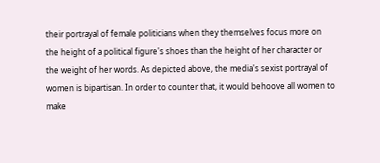their portrayal of female politicians when they themselves focus more on the height of a political figure's shoes than the height of her character or the weight of her words. As depicted above, the media's sexist portrayal of women is bipartisan. In order to counter that, it would behoove all women to make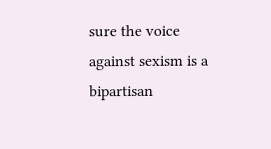sure the voice against sexism is a bipartisan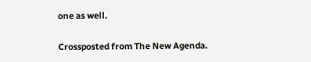one as well.

Crossposted from The New Agenda.